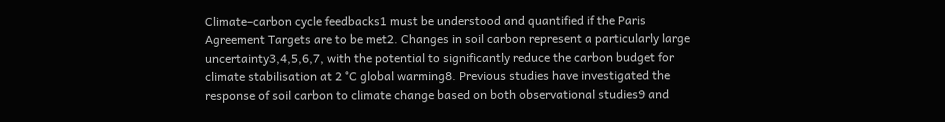Climate–carbon cycle feedbacks1 must be understood and quantified if the Paris Agreement Targets are to be met2. Changes in soil carbon represent a particularly large uncertainty3,4,5,6,7, with the potential to significantly reduce the carbon budget for climate stabilisation at 2 °C global warming8. Previous studies have investigated the response of soil carbon to climate change based on both observational studies9 and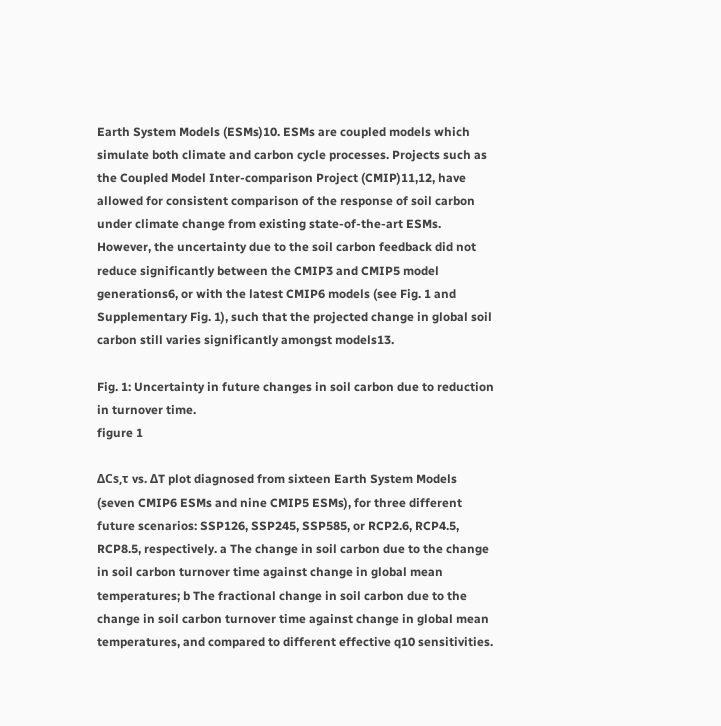Earth System Models (ESMs)10. ESMs are coupled models which simulate both climate and carbon cycle processes. Projects such as the Coupled Model Inter-comparison Project (CMIP)11,12, have allowed for consistent comparison of the response of soil carbon under climate change from existing state-of-the-art ESMs. However, the uncertainty due to the soil carbon feedback did not reduce significantly between the CMIP3 and CMIP5 model generations6, or with the latest CMIP6 models (see Fig. 1 and Supplementary Fig. 1), such that the projected change in global soil carbon still varies significantly amongst models13.

Fig. 1: Uncertainty in future changes in soil carbon due to reduction in turnover time.
figure 1

ΔCs,τ vs. ΔT plot diagnosed from sixteen Earth System Models (seven CMIP6 ESMs and nine CMIP5 ESMs), for three different future scenarios: SSP126, SSP245, SSP585, or RCP2.6, RCP4.5, RCP8.5, respectively. a The change in soil carbon due to the change in soil carbon turnover time against change in global mean temperatures; b The fractional change in soil carbon due to the change in soil carbon turnover time against change in global mean temperatures, and compared to different effective q10 sensitivities.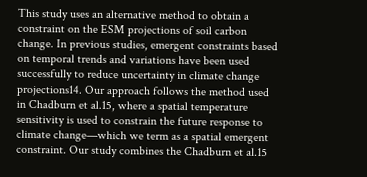This study uses an alternative method to obtain a constraint on the ESM projections of soil carbon change. In previous studies, emergent constraints based on temporal trends and variations have been used successfully to reduce uncertainty in climate change projections14. Our approach follows the method used in Chadburn et al.15, where a spatial temperature sensitivity is used to constrain the future response to climate change—which we term as a spatial emergent constraint. Our study combines the Chadburn et al.15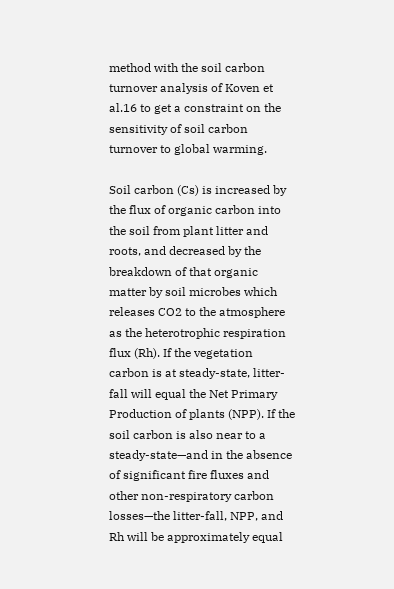method with the soil carbon turnover analysis of Koven et al.16 to get a constraint on the sensitivity of soil carbon turnover to global warming.

Soil carbon (Cs) is increased by the flux of organic carbon into the soil from plant litter and roots, and decreased by the breakdown of that organic matter by soil microbes which releases CO2 to the atmosphere as the heterotrophic respiration flux (Rh). If the vegetation carbon is at steady-state, litter-fall will equal the Net Primary Production of plants (NPP). If the soil carbon is also near to a steady-state—and in the absence of significant fire fluxes and other non-respiratory carbon losses—the litter-fall, NPP, and Rh will be approximately equal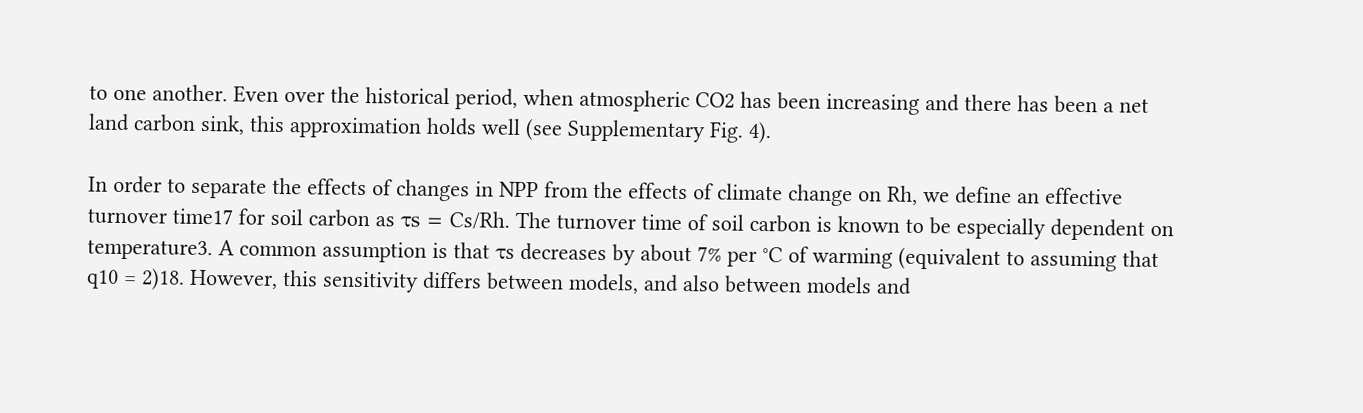to one another. Even over the historical period, when atmospheric CO2 has been increasing and there has been a net land carbon sink, this approximation holds well (see Supplementary Fig. 4).

In order to separate the effects of changes in NPP from the effects of climate change on Rh, we define an effective turnover time17 for soil carbon as τs = Cs/Rh. The turnover time of soil carbon is known to be especially dependent on temperature3. A common assumption is that τs decreases by about 7% per °C of warming (equivalent to assuming that q10 = 2)18. However, this sensitivity differs between models, and also between models and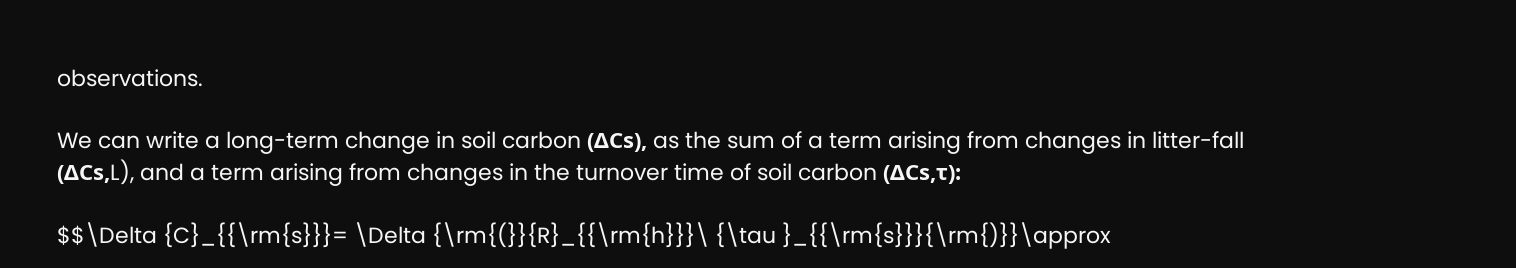observations.

We can write a long-term change in soil carbon (ΔCs), as the sum of a term arising from changes in litter-fall (ΔCs,L), and a term arising from changes in the turnover time of soil carbon (ΔCs,τ):

$$\Delta {C}_{{\rm{s}}}= \Delta {\rm{(}}{R}_{{\rm{h}}}\ {\tau }_{{\rm{s}}}{\rm{)}}\approx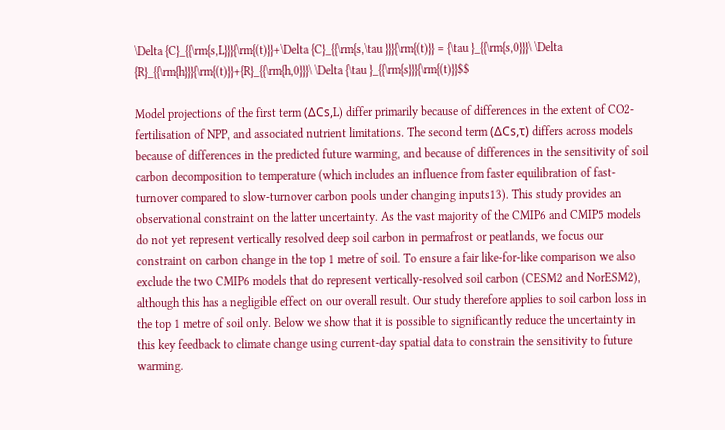\Delta {C}_{{\rm{s,L}}}{\rm{(t)}}+\Delta {C}_{{\rm{s,\tau }}}{\rm{(t)}} = {\tau }_{{\rm{s,0}}}\ \Delta {R}_{{\rm{h}}}{\rm{(t)}}+{R}_{{\rm{h,0}}}\ \Delta {\tau }_{{\rm{s}}}{\rm{(t)}}$$

Model projections of the first term (ΔCs,L) differ primarily because of differences in the extent of CO2-fertilisation of NPP, and associated nutrient limitations. The second term (ΔCs,τ) differs across models because of differences in the predicted future warming, and because of differences in the sensitivity of soil carbon decomposition to temperature (which includes an influence from faster equilibration of fast-turnover compared to slow-turnover carbon pools under changing inputs13). This study provides an observational constraint on the latter uncertainty. As the vast majority of the CMIP6 and CMIP5 models do not yet represent vertically resolved deep soil carbon in permafrost or peatlands, we focus our constraint on carbon change in the top 1 metre of soil. To ensure a fair like-for-like comparison we also exclude the two CMIP6 models that do represent vertically-resolved soil carbon (CESM2 and NorESM2), although this has a negligible effect on our overall result. Our study therefore applies to soil carbon loss in the top 1 metre of soil only. Below we show that it is possible to significantly reduce the uncertainty in this key feedback to climate change using current-day spatial data to constrain the sensitivity to future warming.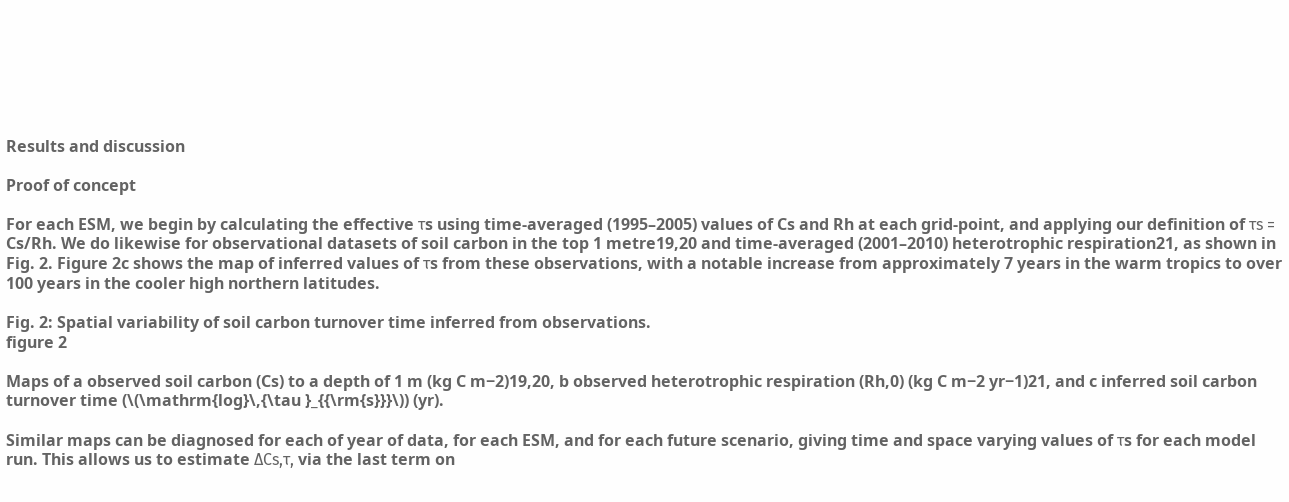Results and discussion

Proof of concept

For each ESM, we begin by calculating the effective τs using time-averaged (1995–2005) values of Cs and Rh at each grid-point, and applying our definition of τs = Cs/Rh. We do likewise for observational datasets of soil carbon in the top 1 metre19,20 and time-averaged (2001–2010) heterotrophic respiration21, as shown in Fig. 2. Figure 2c shows the map of inferred values of τs from these observations, with a notable increase from approximately 7 years in the warm tropics to over 100 years in the cooler high northern latitudes.

Fig. 2: Spatial variability of soil carbon turnover time inferred from observations.
figure 2

Maps of a observed soil carbon (Cs) to a depth of 1 m (kg C m−2)19,20, b observed heterotrophic respiration (Rh,0) (kg C m−2 yr−1)21, and c inferred soil carbon turnover time (\(\mathrm{log}\,{\tau }_{{\rm{s}}}\)) (yr).

Similar maps can be diagnosed for each of year of data, for each ESM, and for each future scenario, giving time and space varying values of τs for each model run. This allows us to estimate ΔCs,τ, via the last term on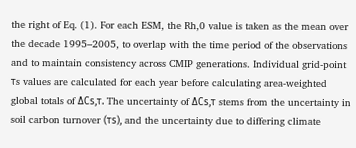the right of Eq. (1). For each ESM, the Rh,0 value is taken as the mean over the decade 1995–2005, to overlap with the time period of the observations and to maintain consistency across CMIP generations. Individual grid-point τs values are calculated for each year before calculating area-weighted global totals of ΔCs,τ. The uncertainty of ΔCs,τ stems from the uncertainty in soil carbon turnover (τs), and the uncertainty due to differing climate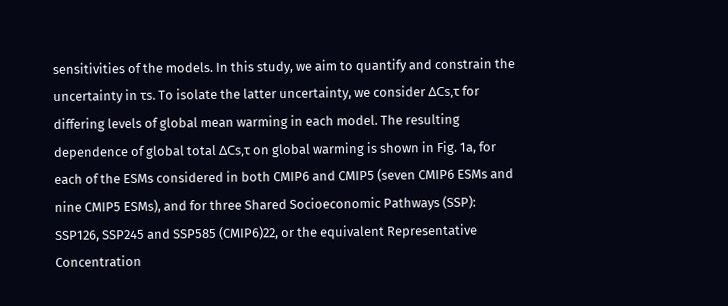sensitivities of the models. In this study, we aim to quantify and constrain the uncertainty in τs. To isolate the latter uncertainty, we consider ΔCs,τ for differing levels of global mean warming in each model. The resulting dependence of global total ΔCs,τ on global warming is shown in Fig. 1a, for each of the ESMs considered in both CMIP6 and CMIP5 (seven CMIP6 ESMs and nine CMIP5 ESMs), and for three Shared Socioeconomic Pathways (SSP): SSP126, SSP245 and SSP585 (CMIP6)22, or the equivalent Representative Concentration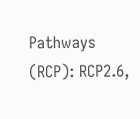Pathways (RCP): RCP2.6,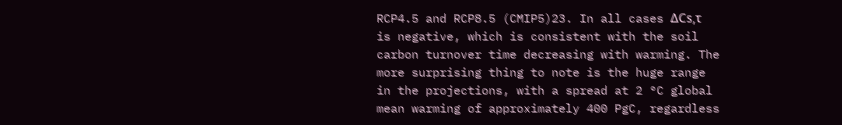RCP4.5 and RCP8.5 (CMIP5)23. In all cases ΔCs,τ is negative, which is consistent with the soil carbon turnover time decreasing with warming. The more surprising thing to note is the huge range in the projections, with a spread at 2 °C global mean warming of approximately 400 PgC, regardless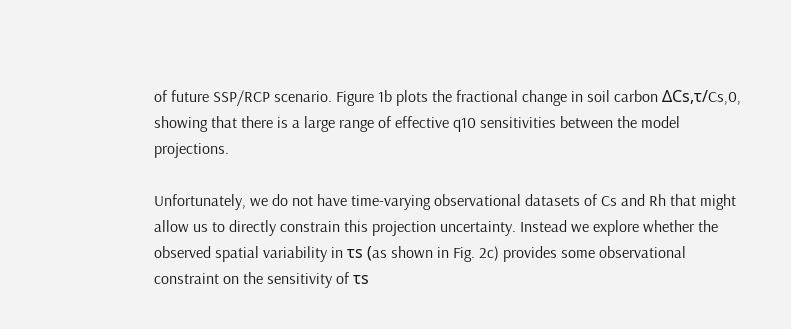of future SSP/RCP scenario. Figure 1b plots the fractional change in soil carbon ΔCs,τ/Cs,0, showing that there is a large range of effective q10 sensitivities between the model projections.

Unfortunately, we do not have time-varying observational datasets of Cs and Rh that might allow us to directly constrain this projection uncertainty. Instead we explore whether the observed spatial variability in τs (as shown in Fig. 2c) provides some observational constraint on the sensitivity of τs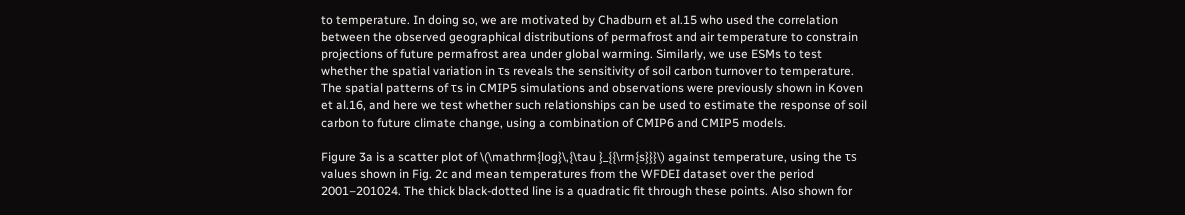to temperature. In doing so, we are motivated by Chadburn et al.15 who used the correlation between the observed geographical distributions of permafrost and air temperature to constrain projections of future permafrost area under global warming. Similarly, we use ESMs to test whether the spatial variation in τs reveals the sensitivity of soil carbon turnover to temperature. The spatial patterns of τs in CMIP5 simulations and observations were previously shown in Koven et al.16, and here we test whether such relationships can be used to estimate the response of soil carbon to future climate change, using a combination of CMIP6 and CMIP5 models.

Figure 3a is a scatter plot of \(\mathrm{log}\,{\tau }_{{\rm{s}}}\) against temperature, using the τs values shown in Fig. 2c and mean temperatures from the WFDEI dataset over the period 2001–201024. The thick black-dotted line is a quadratic fit through these points. Also shown for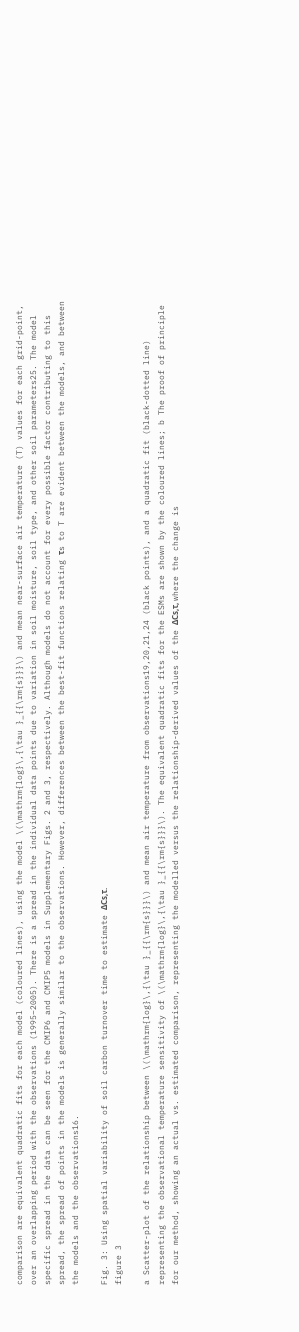comparison are equivalent quadratic fits for each model (coloured lines), using the model \(\mathrm{log}\,{\tau }_{{\rm{s}}}\) and mean near-surface air temperature (T) values for each grid-point, over an overlapping period with the observations (1995–2005). There is a spread in the individual data points due to variation in soil moisture, soil type, and other soil parameters25. The model specific spread in the data can be seen for the CMIP6 and CMIP5 models in Supplementary Figs. 2 and 3, respectively. Although models do not account for every possible factor contributing to this spread, the spread of points in the models is generally similar to the observations. However, differences between the best-fit functions relating τs to T are evident between the models, and between the models and the observations16.

Fig. 3: Using spatial variability of soil carbon turnover time to estimate ΔCs,τ.
figure 3

a Scatter-plot of the relationship between \(\mathrm{log}\,{\tau }_{{\rm{s}}}\) and mean air temperature from observations19,20,21,24 (black points), and a quadratic fit (black-dotted line) representing the observational temperature sensitivity of \(\mathrm{log}\,{\tau }_{{\rm{s}}}\). The equivalent quadratic fits for the ESMs are shown by the coloured lines; b The proof of principle for our method, showing an actual vs. estimated comparison, representing the modelled versus the relationship-derived values of the ΔCs,τ, where the change is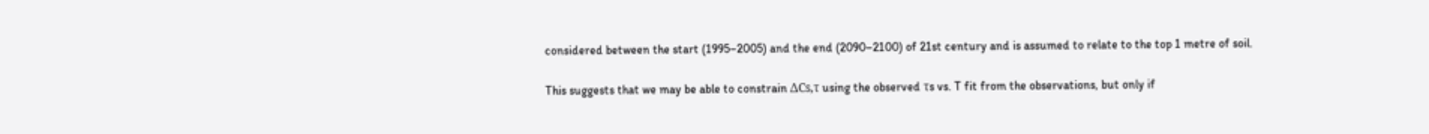considered between the start (1995–2005) and the end (2090–2100) of 21st century and is assumed to relate to the top 1 metre of soil.

This suggests that we may be able to constrain ΔCs,τ using the observed τs vs. T fit from the observations, but only if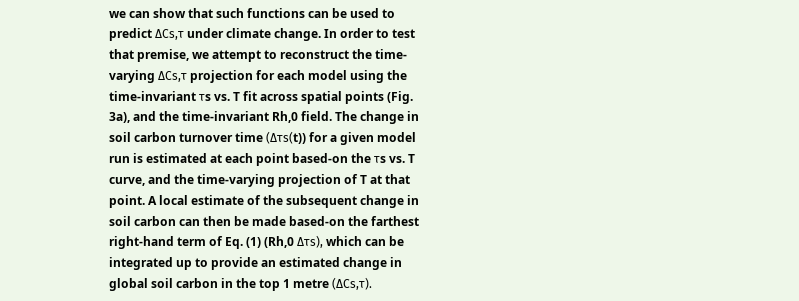we can show that such functions can be used to predict ΔCs,τ under climate change. In order to test that premise, we attempt to reconstruct the time-varying ΔCs,τ projection for each model using the time-invariant τs vs. T fit across spatial points (Fig. 3a), and the time-invariant Rh,0 field. The change in soil carbon turnover time (Δτs(t)) for a given model run is estimated at each point based-on the τs vs. T curve, and the time-varying projection of T at that point. A local estimate of the subsequent change in soil carbon can then be made based-on the farthest right-hand term of Eq. (1) (Rh,0 Δτs), which can be integrated up to provide an estimated change in global soil carbon in the top 1 metre (ΔCs,τ).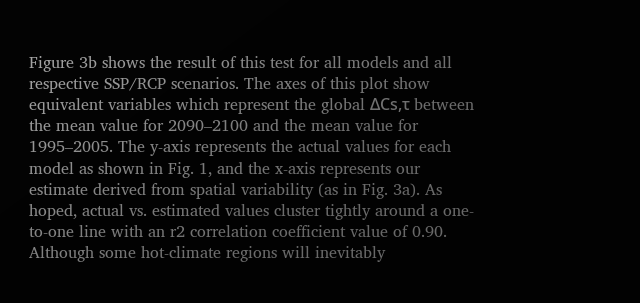Figure 3b shows the result of this test for all models and all respective SSP/RCP scenarios. The axes of this plot show equivalent variables which represent the global ΔCs,τ between the mean value for 2090–2100 and the mean value for 1995–2005. The y-axis represents the actual values for each model as shown in Fig. 1, and the x-axis represents our estimate derived from spatial variability (as in Fig. 3a). As hoped, actual vs. estimated values cluster tightly around a one-to-one line with an r2 correlation coefficient value of 0.90. Although some hot-climate regions will inevitably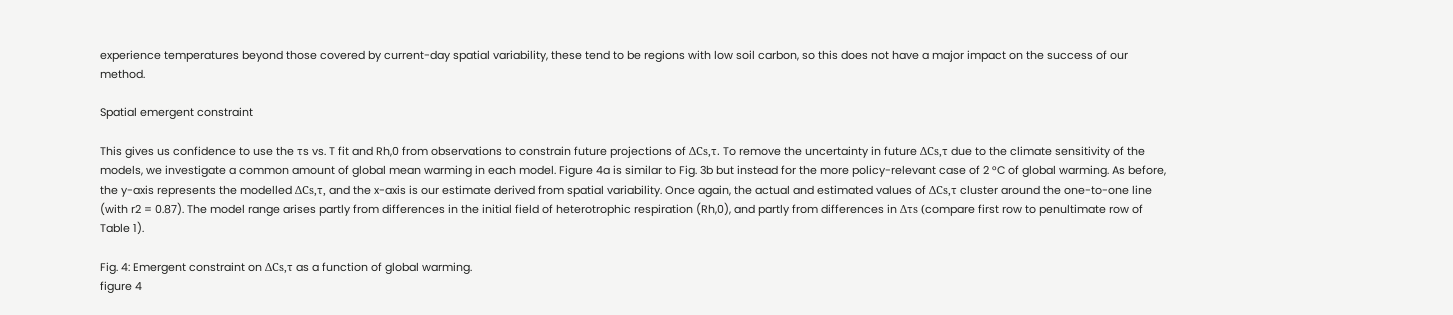experience temperatures beyond those covered by current-day spatial variability, these tend to be regions with low soil carbon, so this does not have a major impact on the success of our method.

Spatial emergent constraint

This gives us confidence to use the τs vs. T fit and Rh,0 from observations to constrain future projections of ΔCs,τ. To remove the uncertainty in future ΔCs,τ due to the climate sensitivity of the models, we investigate a common amount of global mean warming in each model. Figure 4a is similar to Fig. 3b but instead for the more policy-relevant case of 2 °C of global warming. As before, the y-axis represents the modelled ΔCs,τ, and the x-axis is our estimate derived from spatial variability. Once again, the actual and estimated values of ΔCs,τ cluster around the one-to-one line (with r2 = 0.87). The model range arises partly from differences in the initial field of heterotrophic respiration (Rh,0), and partly from differences in Δτs (compare first row to penultimate row of Table 1).

Fig. 4: Emergent constraint on ΔCs,τ as a function of global warming.
figure 4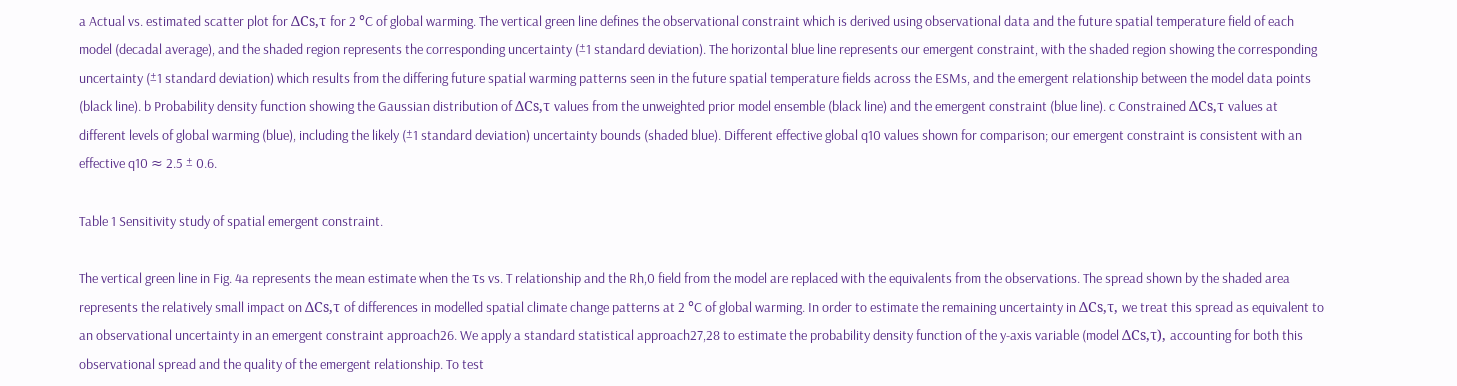a Actual vs. estimated scatter plot for ΔCs,τ for 2 °C of global warming. The vertical green line defines the observational constraint which is derived using observational data and the future spatial temperature field of each model (decadal average), and the shaded region represents the corresponding uncertainty (±1 standard deviation). The horizontal blue line represents our emergent constraint, with the shaded region showing the corresponding uncertainty (±1 standard deviation) which results from the differing future spatial warming patterns seen in the future spatial temperature fields across the ESMs, and the emergent relationship between the model data points (black line). b Probability density function showing the Gaussian distribution of ΔCs,τ values from the unweighted prior model ensemble (black line) and the emergent constraint (blue line). c Constrained ΔCs,τ values at different levels of global warming (blue), including the likely (±1 standard deviation) uncertainty bounds (shaded blue). Different effective global q10 values shown for comparison; our emergent constraint is consistent with an effective q10 ≈ 2.5 ± 0.6.

Table 1 Sensitivity study of spatial emergent constraint.

The vertical green line in Fig. 4a represents the mean estimate when the τs vs. T relationship and the Rh,0 field from the model are replaced with the equivalents from the observations. The spread shown by the shaded area represents the relatively small impact on ΔCs,τ of differences in modelled spatial climate change patterns at 2 °C of global warming. In order to estimate the remaining uncertainty in ΔCs,τ, we treat this spread as equivalent to an observational uncertainty in an emergent constraint approach26. We apply a standard statistical approach27,28 to estimate the probability density function of the y-axis variable (model ΔCs,τ), accounting for both this observational spread and the quality of the emergent relationship. To test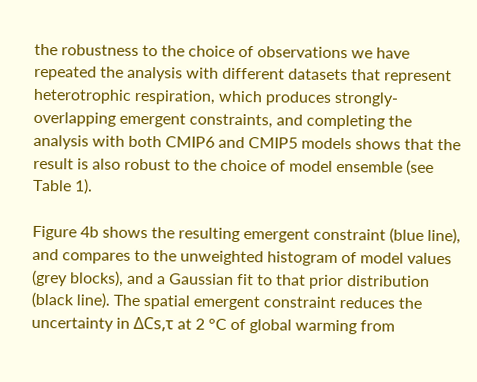the robustness to the choice of observations we have repeated the analysis with different datasets that represent heterotrophic respiration, which produces strongly-overlapping emergent constraints, and completing the analysis with both CMIP6 and CMIP5 models shows that the result is also robust to the choice of model ensemble (see Table 1).

Figure 4b shows the resulting emergent constraint (blue line), and compares to the unweighted histogram of model values (grey blocks), and a Gaussian fit to that prior distribution (black line). The spatial emergent constraint reduces the uncertainty in ΔCs,τ at 2 °C of global warming from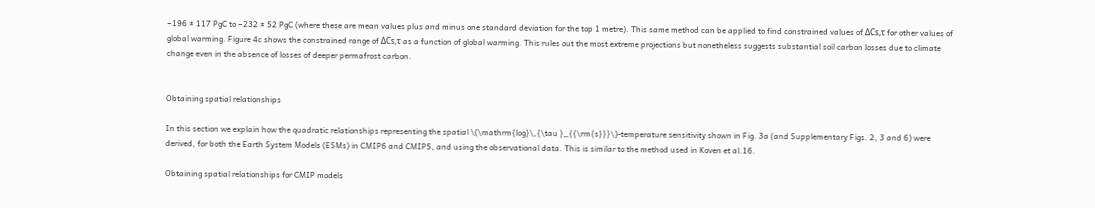−196 ± 117 PgC to −232 ± 52 PgC (where these are mean values plus and minus one standard deviation for the top 1 metre). This same method can be applied to find constrained values of ΔCs,τ for other values of global warming. Figure 4c shows the constrained range of ΔCs,τ as a function of global warming. This rules out the most extreme projections but nonetheless suggests substantial soil carbon losses due to climate change even in the absence of losses of deeper permafrost carbon.


Obtaining spatial relationships

In this section we explain how the quadratic relationships representing the spatial \(\mathrm{log}\,{\tau }_{{\rm{s}}}\)-temperature sensitivity shown in Fig. 3a (and Supplementary Figs. 2, 3 and 6) were derived, for both the Earth System Models (ESMs) in CMIP6 and CMIP5, and using the observational data. This is similar to the method used in Koven et al.16.

Obtaining spatial relationships for CMIP models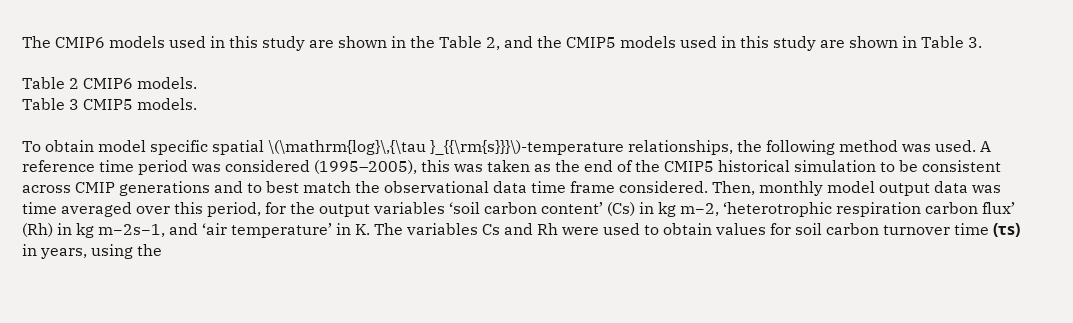The CMIP6 models used in this study are shown in the Table 2, and the CMIP5 models used in this study are shown in Table 3.

Table 2 CMIP6 models.
Table 3 CMIP5 models.

To obtain model specific spatial \(\mathrm{log}\,{\tau }_{{\rm{s}}}\)-temperature relationships, the following method was used. A reference time period was considered (1995–2005), this was taken as the end of the CMIP5 historical simulation to be consistent across CMIP generations and to best match the observational data time frame considered. Then, monthly model output data was time averaged over this period, for the output variables ‘soil carbon content’ (Cs) in kg m−2, ‘heterotrophic respiration carbon flux’ (Rh) in kg m−2s−1, and ‘air temperature’ in K. The variables Cs and Rh were used to obtain values for soil carbon turnover time (τs) in years, using the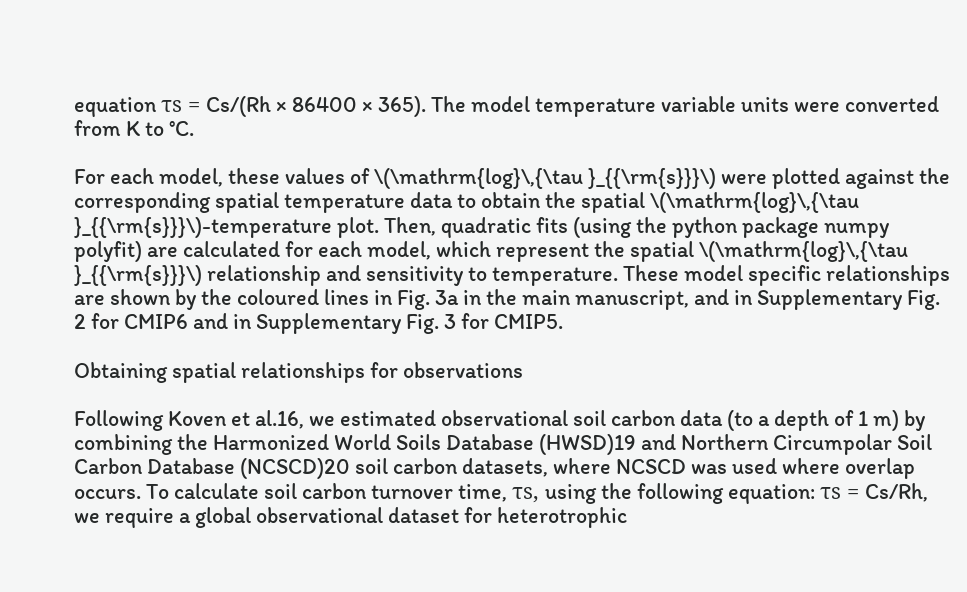equation τs = Cs/(Rh × 86400 × 365). The model temperature variable units were converted from K to °C.

For each model, these values of \(\mathrm{log}\,{\tau }_{{\rm{s}}}\) were plotted against the corresponding spatial temperature data to obtain the spatial \(\mathrm{log}\,{\tau }_{{\rm{s}}}\)-temperature plot. Then, quadratic fits (using the python package numpy polyfit) are calculated for each model, which represent the spatial \(\mathrm{log}\,{\tau }_{{\rm{s}}}\) relationship and sensitivity to temperature. These model specific relationships are shown by the coloured lines in Fig. 3a in the main manuscript, and in Supplementary Fig. 2 for CMIP6 and in Supplementary Fig. 3 for CMIP5.

Obtaining spatial relationships for observations

Following Koven et al.16, we estimated observational soil carbon data (to a depth of 1 m) by combining the Harmonized World Soils Database (HWSD)19 and Northern Circumpolar Soil Carbon Database (NCSCD)20 soil carbon datasets, where NCSCD was used where overlap occurs. To calculate soil carbon turnover time, τs, using the following equation: τs = Cs/Rh, we require a global observational dataset for heterotrophic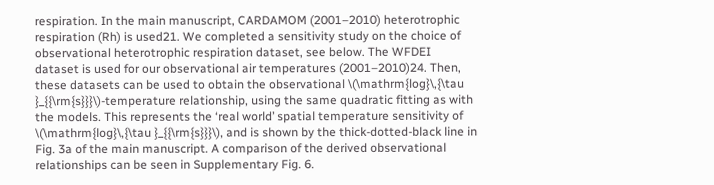respiration. In the main manuscript, CARDAMOM (2001–2010) heterotrophic respiration (Rh) is used21. We completed a sensitivity study on the choice of observational heterotrophic respiration dataset, see below. The WFDEI dataset is used for our observational air temperatures (2001–2010)24. Then, these datasets can be used to obtain the observational \(\mathrm{log}\,{\tau }_{{\rm{s}}}\)-temperature relationship, using the same quadratic fitting as with the models. This represents the ‘real world’ spatial temperature sensitivity of \(\mathrm{log}\,{\tau }_{{\rm{s}}}\), and is shown by the thick-dotted-black line in Fig. 3a of the main manuscript. A comparison of the derived observational relationships can be seen in Supplementary Fig. 6.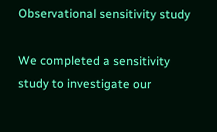Observational sensitivity study

We completed a sensitivity study to investigate our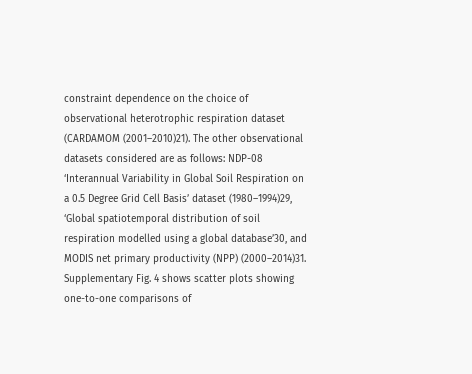constraint dependence on the choice of observational heterotrophic respiration dataset (CARDAMOM (2001–2010)21). The other observational datasets considered are as follows: NDP-08 ‘Interannual Variability in Global Soil Respiration on a 0.5 Degree Grid Cell Basis’ dataset (1980–1994)29, ‘Global spatiotemporal distribution of soil respiration modelled using a global database’30, and MODIS net primary productivity (NPP) (2000–2014)31. Supplementary Fig. 4 shows scatter plots showing one-to-one comparisons of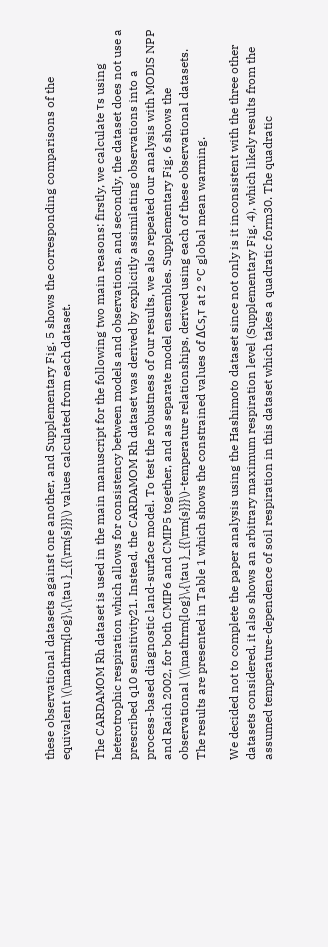these observational datasets against one another, and Supplementary Fig. 5 shows the corresponding comparisons of the equivalent \(\mathrm{log}\,{\tau }_{{\rm{s}}}\) values calculated from each dataset.

The CARDAMOM Rh dataset is used in the main manuscript for the following two main reasons: firstly, we calculate τs using heterotrophic respiration which allows for consistency between models and observations, and secondly, the dataset does not use a prescribed q10 sensitivity21. Instead, the CARDAMOM Rh dataset was derived by explicitly assimilating observations into a process-based diagnostic land-surface model. To test the robustness of our results, we also repeated our analysis with MODIS NPP and Raich 2002, for both CMIP6 and CMIP5 together, and as separate model ensembles. Supplementary Fig. 6 shows the observational \(\mathrm{log}\,{\tau }_{{\rm{s}}}\)-temperature relationships, derived using each of these observational datasets. The results are presented in Table 1 which shows the constrained values of ΔCs,τ at 2 °C global mean warming.

We decided not to complete the paper analysis using the Hashimoto dataset since not only is it inconsistent with the three other datasets considered, it also shows an arbitrary maximum respiration level (Supplementary Fig. 4), which likely results from the assumed temperature-dependence of soil respiration in this dataset which takes a quadratic form30. The quadratic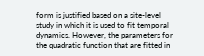form is justified based on a site-level study in which it is used to fit temporal dynamics. However, the parameters for the quadratic function that are fitted in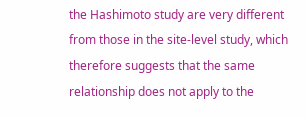the Hashimoto study are very different from those in the site-level study, which therefore suggests that the same relationship does not apply to the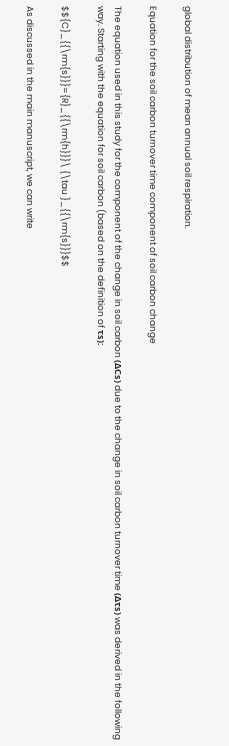global distribution of mean annual soil respiration.

Equation for the soil carbon turnover time component of soil carbon change

The equation used in this study for the component of the change in soil carbon (ΔCs) due to the change in soil carbon turnover time (Δτs) was derived in the following way. Starting with the equation for soil carbon (based on the definition of τs):

$${C}_{{\rm{s}}}={R}_{{\rm{h}}}\ {\tau }_{{\rm{s}}}$$

As discussed in the main manuscript, we can write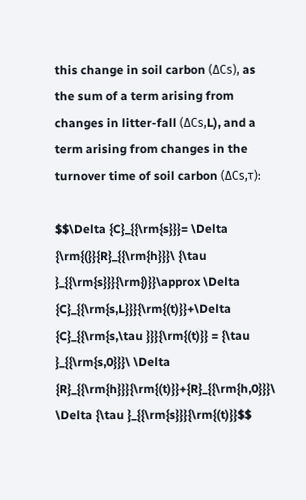this change in soil carbon (ΔCs), as the sum of a term arising from changes in litter-fall (ΔCs,L), and a term arising from changes in the turnover time of soil carbon (ΔCs,τ):

$$\Delta {C}_{{\rm{s}}}= \Delta {\rm{(}}{R}_{{\rm{h}}}\ {\tau }_{{\rm{s}}}{\rm{)}}\approx \Delta {C}_{{\rm{s,L}}}{\rm{(t)}}+\Delta {C}_{{\rm{s,\tau }}}{\rm{(t)}} = {\tau }_{{\rm{s,0}}}\ \Delta {R}_{{\rm{h}}}{\rm{(t)}}+{R}_{{\rm{h,0}}}\ \Delta {\tau }_{{\rm{s}}}{\rm{(t)}}$$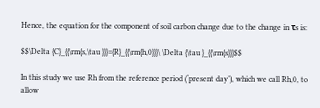Hence, the equation for the component of soil carbon change due to the change in τs is:

$$\Delta {C}_{{\rm{s,\tau }}}={R}_{{\rm{h,0}}}\ \Delta {\tau }_{{\rm{s}}}$$

In this study we use Rh from the reference period (‘present day’), which we call Rh,0, to allow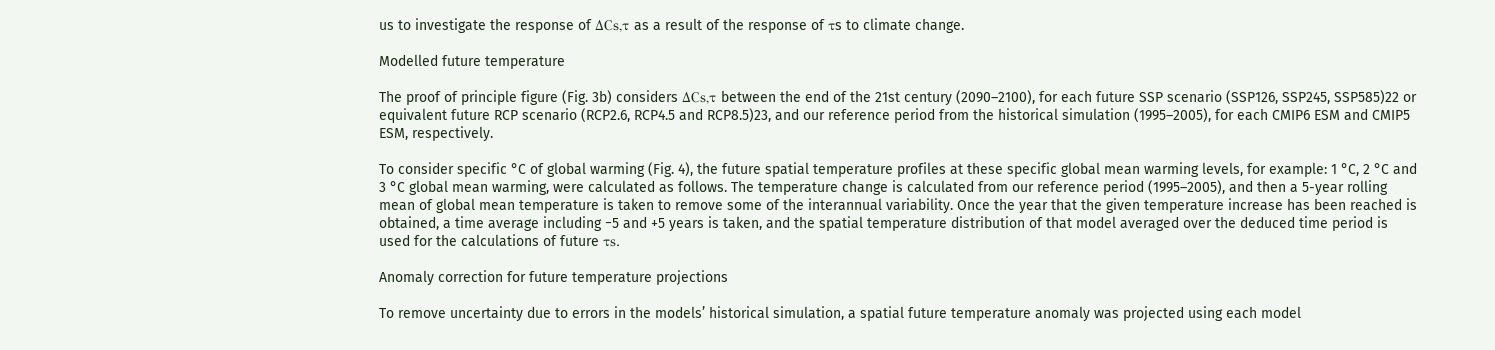us to investigate the response of ΔCs,τ as a result of the response of τs to climate change.

Modelled future temperature

The proof of principle figure (Fig. 3b) considers ΔCs,τ between the end of the 21st century (2090–2100), for each future SSP scenario (SSP126, SSP245, SSP585)22 or equivalent future RCP scenario (RCP2.6, RCP4.5 and RCP8.5)23, and our reference period from the historical simulation (1995–2005), for each CMIP6 ESM and CMIP5 ESM, respectively.

To consider specific °C of global warming (Fig. 4), the future spatial temperature profiles at these specific global mean warming levels, for example: 1 °C, 2 °C and 3 °C global mean warming, were calculated as follows. The temperature change is calculated from our reference period (1995–2005), and then a 5-year rolling mean of global mean temperature is taken to remove some of the interannual variability. Once the year that the given temperature increase has been reached is obtained, a time average including −5 and +5 years is taken, and the spatial temperature distribution of that model averaged over the deduced time period is used for the calculations of future τs.

Anomaly correction for future temperature projections

To remove uncertainty due to errors in the models’ historical simulation, a spatial future temperature anomaly was projected using each model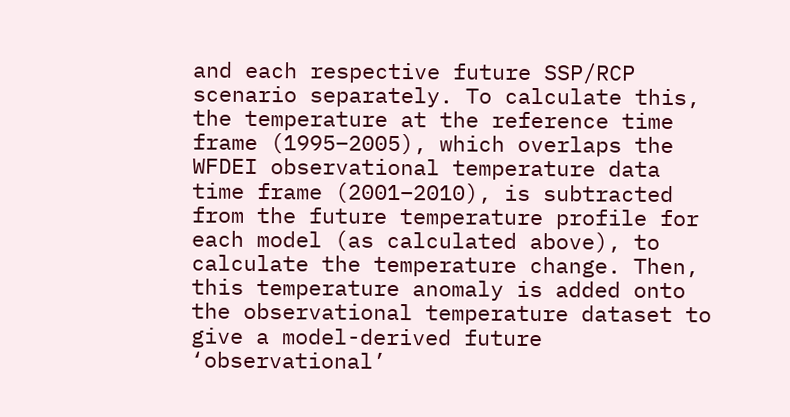and each respective future SSP/RCP scenario separately. To calculate this, the temperature at the reference time frame (1995–2005), which overlaps the WFDEI observational temperature data time frame (2001–2010), is subtracted from the future temperature profile for each model (as calculated above), to calculate the temperature change. Then, this temperature anomaly is added onto the observational temperature dataset to give a model-derived future ‘observational’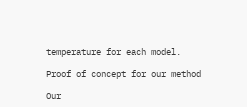temperature for each model.

Proof of concept for our method

Our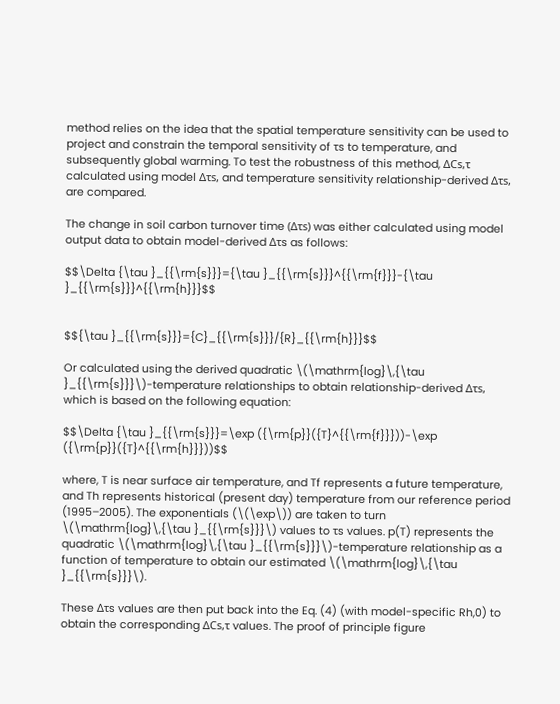method relies on the idea that the spatial temperature sensitivity can be used to project and constrain the temporal sensitivity of τs to temperature, and subsequently global warming. To test the robustness of this method, ΔCs,τ calculated using model Δτs, and temperature sensitivity relationship-derived Δτs, are compared.

The change in soil carbon turnover time (Δτs) was either calculated using model output data to obtain model-derived Δτs as follows:

$$\Delta {\tau }_{{\rm{s}}}={\tau }_{{\rm{s}}}^{{\rm{f}}}-{\tau }_{{\rm{s}}}^{{\rm{h}}}$$


$${\tau }_{{\rm{s}}}={C}_{{\rm{s}}}/{R}_{{\rm{h}}}$$

Or calculated using the derived quadratic \(\mathrm{log}\,{\tau }_{{\rm{s}}}\)-temperature relationships to obtain relationship-derived Δτs, which is based on the following equation:

$$\Delta {\tau }_{{\rm{s}}}=\exp ({\rm{p}}({T}^{{\rm{f}}}))-\exp ({\rm{p}}({T}^{{\rm{h}}}))$$

where, T is near surface air temperature, and Tf represents a future temperature, and Th represents historical (present day) temperature from our reference period (1995–2005). The exponentials (\(\exp\)) are taken to turn \(\mathrm{log}\,{\tau }_{{\rm{s}}}\) values to τs values. p(T) represents the quadratic \(\mathrm{log}\,{\tau }_{{\rm{s}}}\)-temperature relationship as a function of temperature to obtain our estimated \(\mathrm{log}\,{\tau }_{{\rm{s}}}\).

These Δτs values are then put back into the Eq. (4) (with model-specific Rh,0) to obtain the corresponding ΔCs,τ values. The proof of principle figure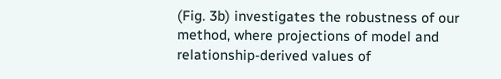(Fig. 3b) investigates the robustness of our method, where projections of model and relationship-derived values of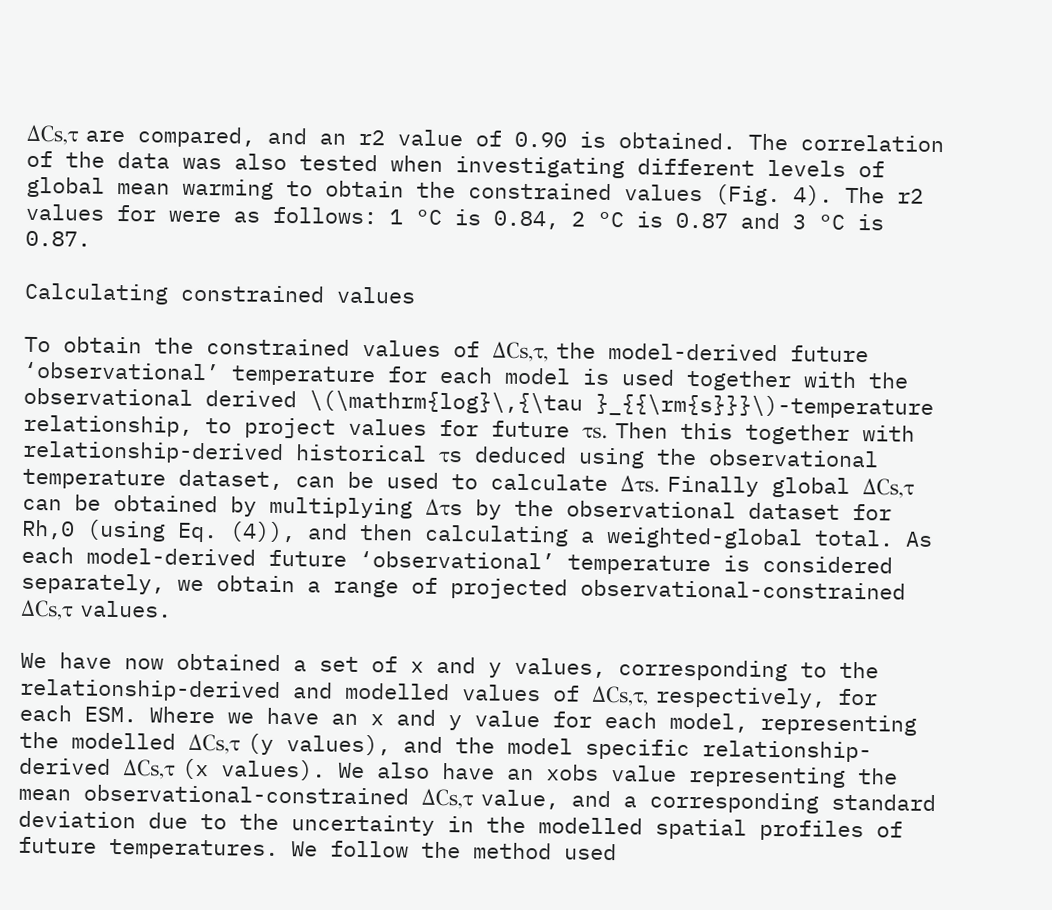ΔCs,τ are compared, and an r2 value of 0.90 is obtained. The correlation of the data was also tested when investigating different levels of global mean warming to obtain the constrained values (Fig. 4). The r2 values for were as follows: 1 °C is 0.84, 2 °C is 0.87 and 3 °C is 0.87.

Calculating constrained values

To obtain the constrained values of ΔCs,τ, the model-derived future ‘observational’ temperature for each model is used together with the observational derived \(\mathrm{log}\,{\tau }_{{\rm{s}}}\)-temperature relationship, to project values for future τs. Then this together with relationship-derived historical τs deduced using the observational temperature dataset, can be used to calculate Δτs. Finally global ΔCs,τ can be obtained by multiplying Δτs by the observational dataset for Rh,0 (using Eq. (4)), and then calculating a weighted-global total. As each model-derived future ‘observational’ temperature is considered separately, we obtain a range of projected observational-constrained ΔCs,τ values.

We have now obtained a set of x and y values, corresponding to the relationship-derived and modelled values of ΔCs,τ, respectively, for each ESM. Where we have an x and y value for each model, representing the modelled ΔCs,τ (y values), and the model specific relationship-derived ΔCs,τ (x values). We also have an xobs value representing the mean observational-constrained ΔCs,τ value, and a corresponding standard deviation due to the uncertainty in the modelled spatial profiles of future temperatures. We follow the method used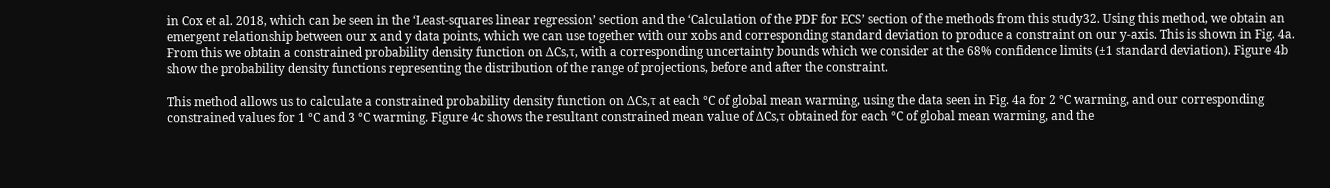in Cox et al. 2018, which can be seen in the ‘Least-squares linear regression’ section and the ‘Calculation of the PDF for ECS’ section of the methods from this study32. Using this method, we obtain an emergent relationship between our x and y data points, which we can use together with our xobs and corresponding standard deviation to produce a constraint on our y-axis. This is shown in Fig. 4a. From this we obtain a constrained probability density function on ΔCs,τ, with a corresponding uncertainty bounds which we consider at the 68% confidence limits (±1 standard deviation). Figure 4b show the probability density functions representing the distribution of the range of projections, before and after the constraint.

This method allows us to calculate a constrained probability density function on ΔCs,τ at each °C of global mean warming, using the data seen in Fig. 4a for 2 °C warming, and our corresponding constrained values for 1 °C and 3 °C warming. Figure 4c shows the resultant constrained mean value of ΔCs,τ obtained for each °C of global mean warming, and the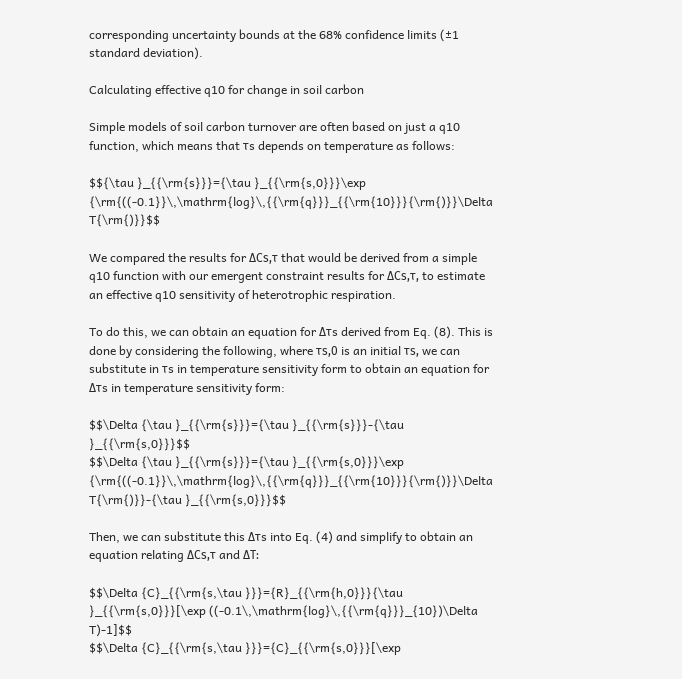corresponding uncertainty bounds at the 68% confidence limits (±1 standard deviation).

Calculating effective q10 for change in soil carbon

Simple models of soil carbon turnover are often based on just a q10 function, which means that τs depends on temperature as follows:

$${\tau }_{{\rm{s}}}={\tau }_{{\rm{s,0}}}\exp {\rm{((-0.1}}\,\mathrm{log}\,{{\rm{q}}}_{{\rm{10}}}{\rm{)}}\Delta T{\rm{)}}$$

We compared the results for ΔCs,τ that would be derived from a simple q10 function with our emergent constraint results for ΔCs,τ, to estimate an effective q10 sensitivity of heterotrophic respiration.

To do this, we can obtain an equation for Δτs derived from Eq. (8). This is done by considering the following, where τs,0 is an initial τs, we can substitute in τs in temperature sensitivity form to obtain an equation for Δτs in temperature sensitivity form:

$$\Delta {\tau }_{{\rm{s}}}={\tau }_{{\rm{s}}}-{\tau }_{{\rm{s,0}}}$$
$$\Delta {\tau }_{{\rm{s}}}={\tau }_{{\rm{s,0}}}\exp {\rm{((-0.1}}\,\mathrm{log}\,{{\rm{q}}}_{{\rm{10}}}{\rm{)}}\Delta T{\rm{)}}-{\tau }_{{\rm{s,0}}}$$

Then, we can substitute this Δτs into Eq. (4) and simplify to obtain an equation relating ΔCs,τ and ΔT:

$$\Delta {C}_{{\rm{s,\tau }}}={R}_{{\rm{h,0}}}{\tau }_{{\rm{s,0}}}[\exp ((-0.1\,\mathrm{log}\,{{\rm{q}}}_{10})\Delta T)-1]$$
$$\Delta {C}_{{\rm{s,\tau }}}={C}_{{\rm{s,0}}}[\exp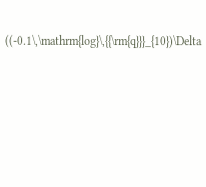((-0.1\,\mathrm{log}\,{{\rm{q}}}_{10})\Delta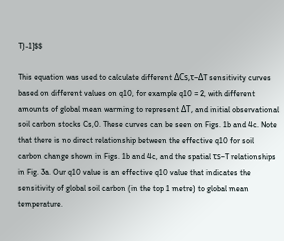T)-1]$$

This equation was used to calculate different ΔCs,τ–ΔT sensitivity curves based on different values on q10, for example q10 = 2, with different amounts of global mean warming to represent ΔT, and initial observational soil carbon stocks Cs,0. These curves can be seen on Figs. 1b and 4c. Note that there is no direct relationship between the effective q10 for soil carbon change shown in Figs. 1b and 4c, and the spatial τs–T relationships in Fig. 3a. Our q10 value is an effective q10 value that indicates the sensitivity of global soil carbon (in the top 1 metre) to global mean temperature.